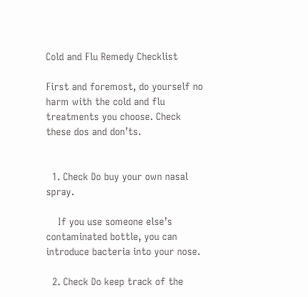Cold and Flu Remedy Checklist

First and foremost, do yourself no harm with the cold and flu treatments you choose. Check these dos and don’ts.


  1. Check Do buy your own nasal spray.

    If you use someone else’s contaminated bottle, you can introduce bacteria into your nose.

  2. Check Do keep track of the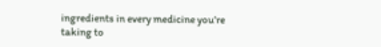ingredients in every medicine you’re taking to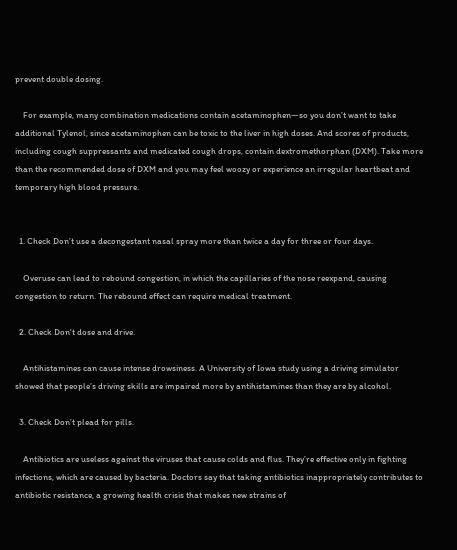prevent double dosing.

    For example, many combination medications contain acetaminophen―so you don’t want to take additional Tylenol, since acetaminophen can be toxic to the liver in high doses. And scores of products, including cough suppressants and medicated cough drops, contain dextromethorphan (DXM). Take more than the recommended dose of DXM and you may feel woozy or experience an irregular heartbeat and temporary high blood pressure.


  1. Check Don’t use a decongestant nasal spray more than twice a day for three or four days.

    Overuse can lead to rebound congestion, in which the capillaries of the nose reexpand, causing congestion to return. The rebound effect can require medical treatment.

  2. Check Don’t dose and drive.

    Antihistamines can cause intense drowsiness. A University of Iowa study using a driving simulator showed that people’s driving skills are impaired more by antihistamines than they are by alcohol.

  3. Check Don’t plead for pills.

    Antibiotics are useless against the viruses that cause colds and flus. They’re effective only in fighting infections, which are caused by bacteria. Doctors say that taking antibiotics inappropriately contributes to antibiotic resistance, a growing health crisis that makes new strains of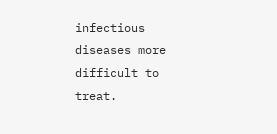infectious diseases more difficult to treat.